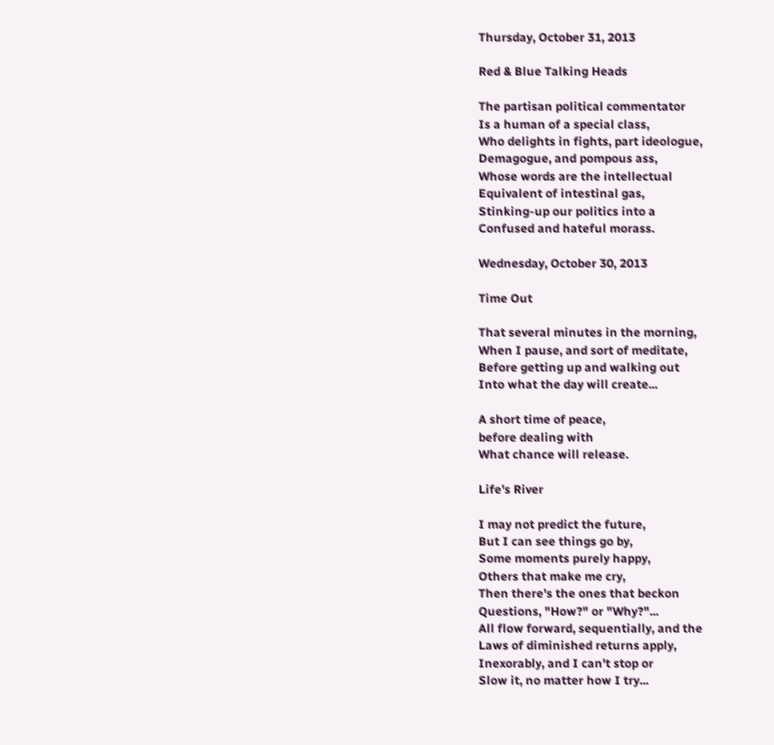Thursday, October 31, 2013

Red & Blue Talking Heads

The partisan political commentator
Is a human of a special class,
Who delights in fights, part ideologue,
Demagogue, and pompous ass,
Whose words are the intellectual
Equivalent of intestinal gas,
Stinking-up our politics into a
Confused and hateful morass.

Wednesday, October 30, 2013

Time Out

That several minutes in the morning,
When I pause, and sort of meditate,
Before getting up and walking out
Into what the day will create...

A short time of peace,
before dealing with
What chance will release.

Life's River

I may not predict the future,
But I can see things go by,
Some moments purely happy,
Others that make me cry,
Then there's the ones that beckon
Questions, "How?" or "Why?"...
All flow forward, sequentially, and the
Laws of diminished returns apply,
Inexorably, and I can't stop or
Slow it, no matter how I try...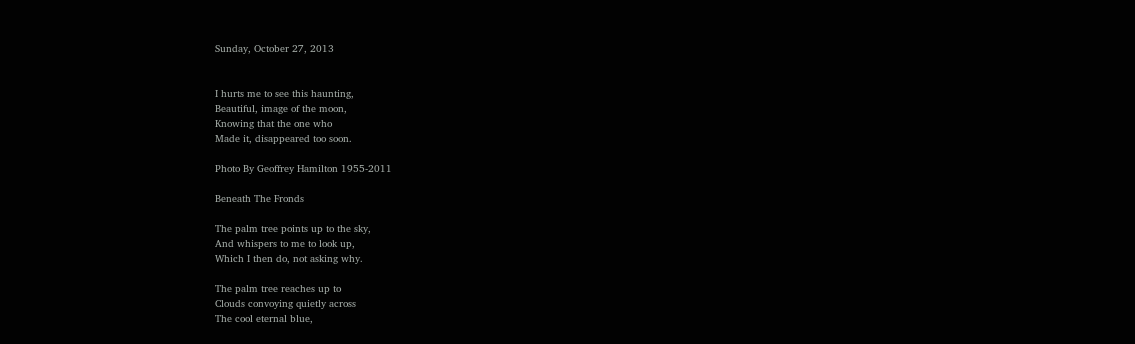Sunday, October 27, 2013


I hurts me to see this haunting,
Beautiful, image of the moon,
Knowing that the one who
Made it, disappeared too soon.

Photo By Geoffrey Hamilton 1955-2011

Beneath The Fronds

The palm tree points up to the sky,
And whispers to me to look up,
Which I then do, not asking why.

The palm tree reaches up to
Clouds convoying quietly across
The cool eternal blue,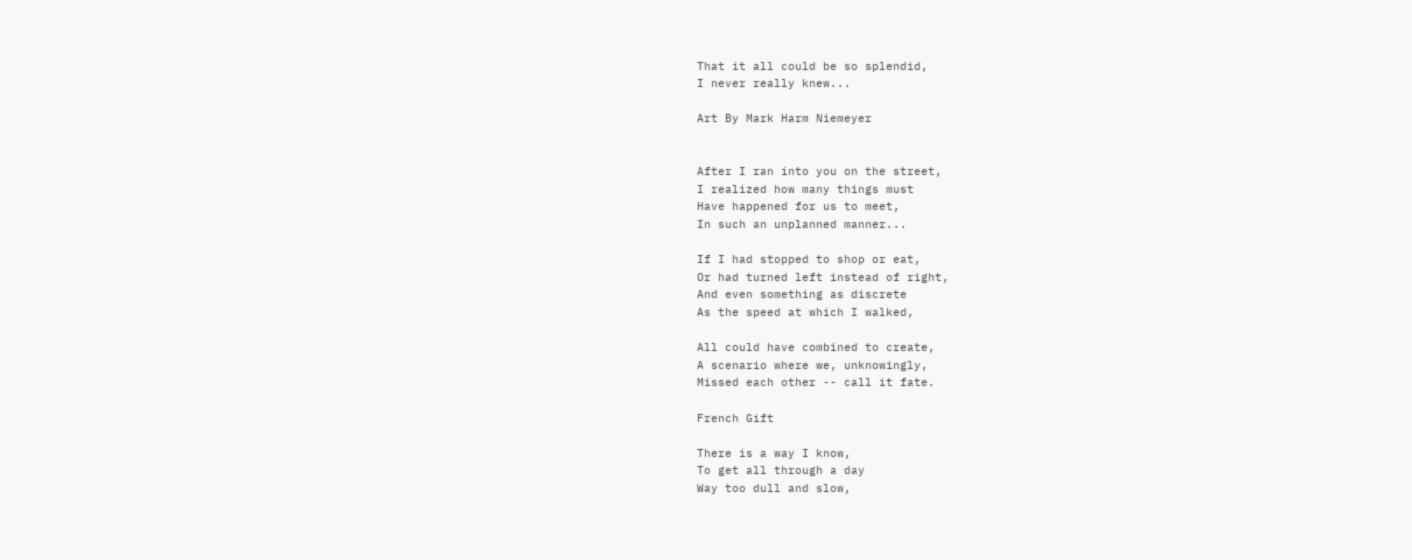That it all could be so splendid,
I never really knew...

Art By Mark Harm Niemeyer


After I ran into you on the street,
I realized how many things must
Have happened for us to meet,
In such an unplanned manner...

If I had stopped to shop or eat,
Or had turned left instead of right,
And even something as discrete
As the speed at which I walked,

All could have combined to create,
A scenario where we, unknowingly,
Missed each other -- call it fate.

French Gift

There is a way I know,
To get all through a day
Way too dull and slow,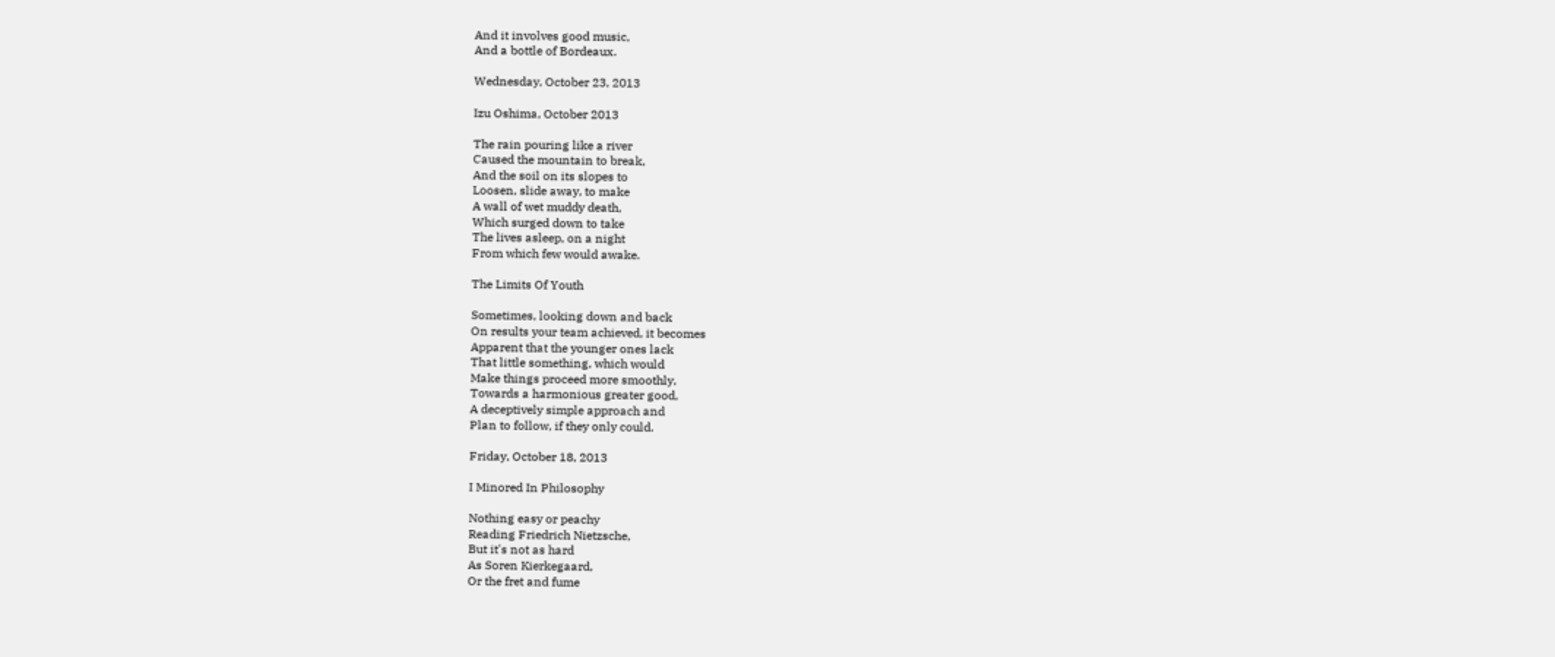And it involves good music,
And a bottle of Bordeaux.

Wednesday, October 23, 2013

Izu Oshima, October 2013

The rain pouring like a river
Caused the mountain to break,
And the soil on its slopes to
Loosen, slide away, to make
A wall of wet muddy death,
Which surged down to take
The lives asleep, on a night
From which few would awake.

The Limits Of Youth

Sometimes, looking down and back
On results your team achieved, it becomes
Apparent that the younger ones lack
That little something, which would
Make things proceed more smoothly,
Towards a harmonious greater good,
A deceptively simple approach and
Plan to follow, if they only could.

Friday, October 18, 2013

I Minored In Philosophy

Nothing easy or peachy
Reading Friedrich Nietzsche,
But it's not as hard
As Soren Kierkegaard,
Or the fret and fume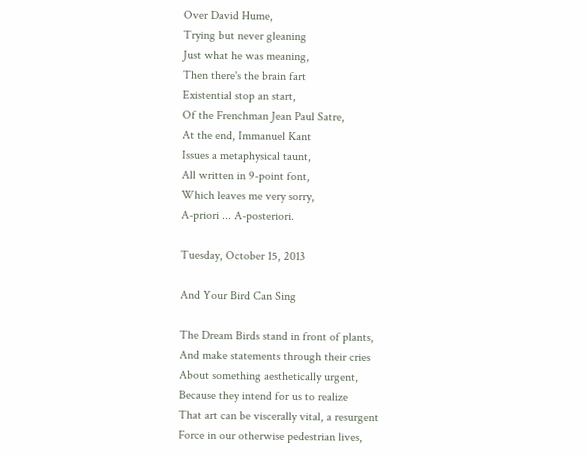Over David Hume,
Trying but never gleaning
Just what he was meaning,
Then there's the brain fart
Existential stop an start,
Of the Frenchman Jean Paul Satre,
At the end, Immanuel Kant
Issues a metaphysical taunt,
All written in 9-point font,
Which leaves me very sorry,
A-priori ... A-posteriori.

Tuesday, October 15, 2013

And Your Bird Can Sing

The Dream Birds stand in front of plants,
And make statements through their cries
About something aesthetically urgent,
Because they intend for us to realize
That art can be viscerally vital, a resurgent
Force in our otherwise pedestrian lives,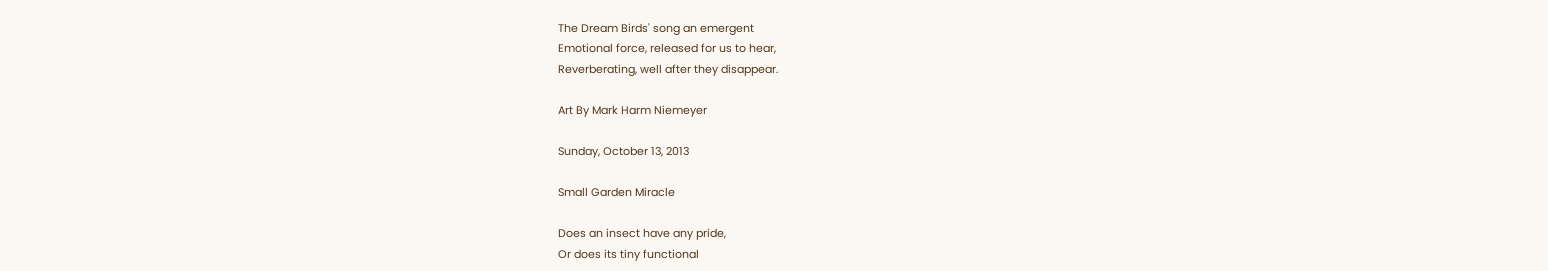The Dream Birds' song an emergent
Emotional force, released for us to hear,
Reverberating, well after they disappear.

Art By Mark Harm Niemeyer

Sunday, October 13, 2013

Small Garden Miracle

Does an insect have any pride,
Or does its tiny functional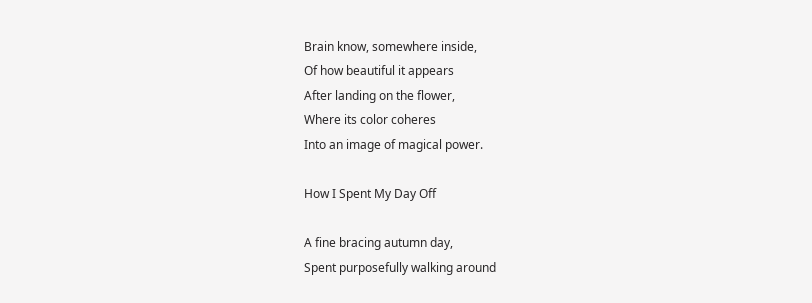Brain know, somewhere inside,
Of how beautiful it appears
After landing on the flower,
Where its color coheres
Into an image of magical power.

How I Spent My Day Off

A fine bracing autumn day,
Spent purposefully walking around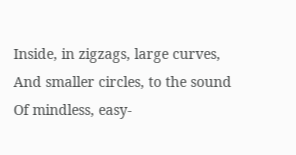Inside, in zigzags, large curves,
And smaller circles, to the sound
Of mindless, easy-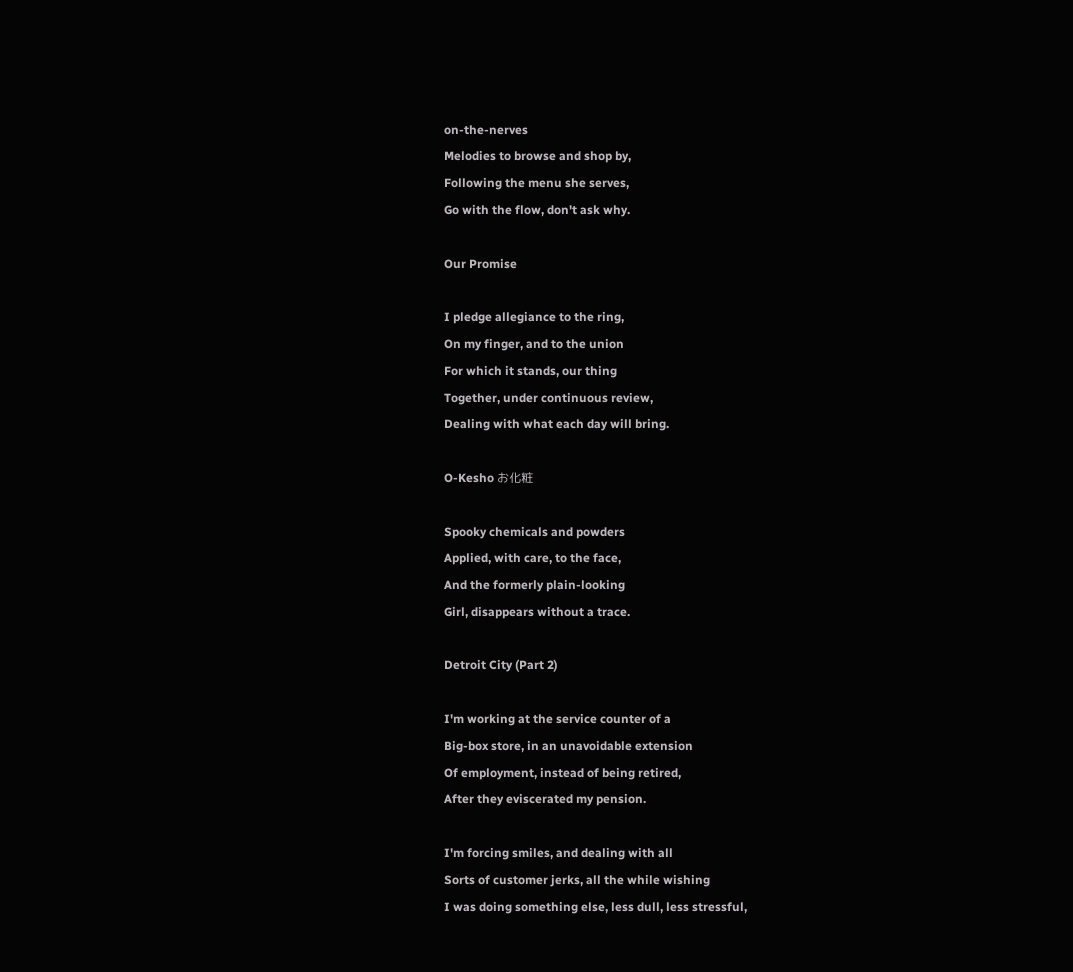on-the-nerves
Melodies to browse and shop by,
Following the menu she serves,
Go with the flow, don't ask why.

Our Promise

I pledge allegiance to the ring,
On my finger, and to the union
For which it stands, our thing
Together, under continuous review,
Dealing with what each day will bring.

O-Kesho お化粧

Spooky chemicals and powders
Applied, with care, to the face,
And the formerly plain-looking
Girl, disappears without a trace.

Detroit City (Part 2)

I'm working at the service counter of a
Big-box store, in an unavoidable extension
Of employment, instead of being retired,
After they eviscerated my pension.

I'm forcing smiles, and dealing with all
Sorts of customer jerks, all the while wishing
I was doing something else, less dull, less stressful,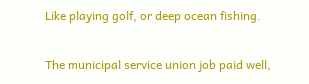Like playing golf, or deep ocean fishing.

The municipal service union job paid well,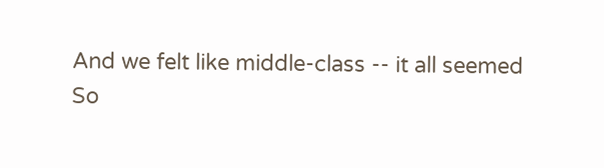And we felt like middle-class -- it all seemed
So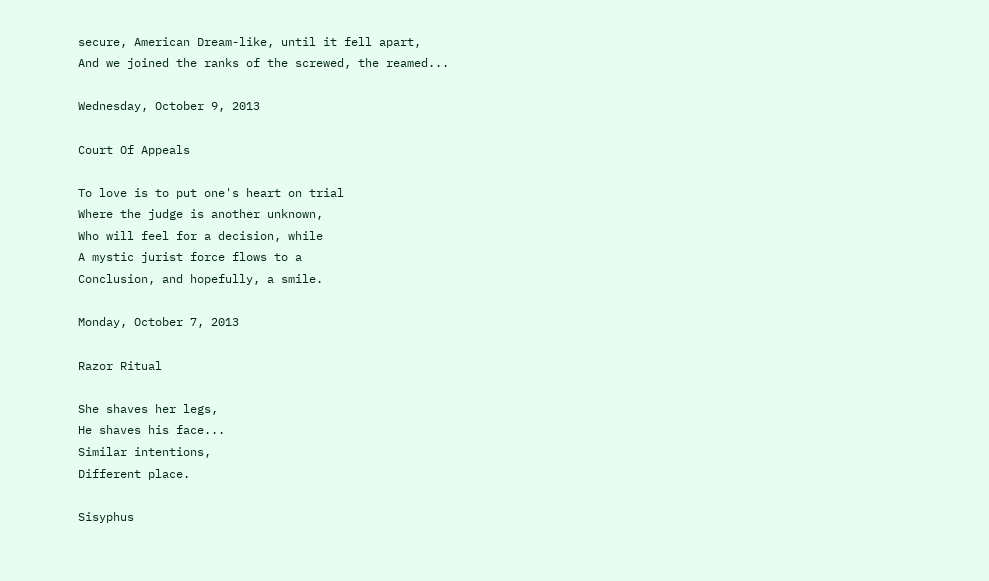secure, American Dream-like, until it fell apart,
And we joined the ranks of the screwed, the reamed...

Wednesday, October 9, 2013

Court Of Appeals

To love is to put one's heart on trial
Where the judge is another unknown,
Who will feel for a decision, while
A mystic jurist force flows to a
Conclusion, and hopefully, a smile.

Monday, October 7, 2013

Razor Ritual

She shaves her legs,
He shaves his face...
Similar intentions,
Different place.

Sisyphus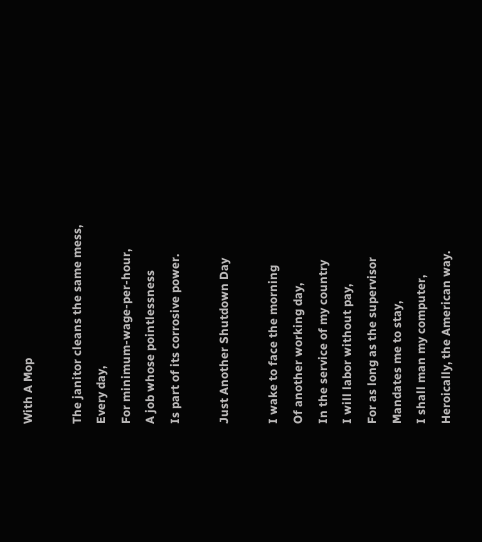With A Mop

The janitor cleans the same mess,
Every day,
For minimum-wage-per-hour,
A job whose pointlessness
Is part of its corrosive power.

Just Another Shutdown Day

I wake to face the morning
Of another working day,
In the service of my country
I will labor without pay,
For as long as the supervisor
Mandates me to stay,
I shall man my computer,
Heroically, the American way.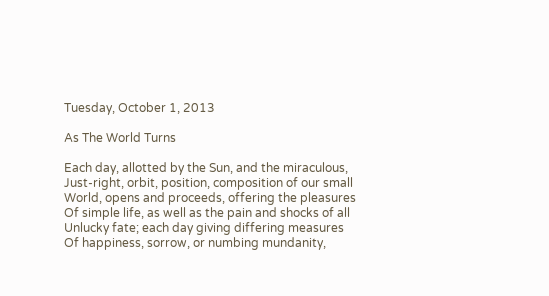Tuesday, October 1, 2013

As The World Turns

Each day, allotted by the Sun, and the miraculous,
Just-right, orbit, position, composition of our small
World, opens and proceeds, offering the pleasures
Of simple life, as well as the pain and shocks of all
Unlucky fate; each day giving differing measures
Of happiness, sorrow, or numbing mundanity,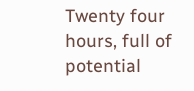Twenty four hours, full of potential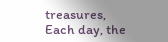treasures,
Each day, the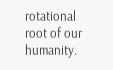rotational root of our humanity.